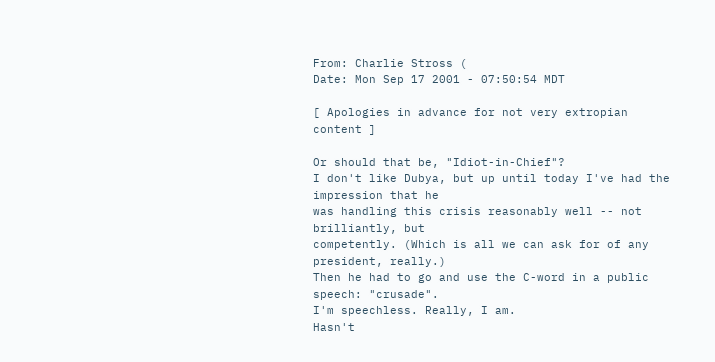From: Charlie Stross (
Date: Mon Sep 17 2001 - 07:50:54 MDT

[ Apologies in advance for not very extropian content ]

Or should that be, "Idiot-in-Chief"?
I don't like Dubya, but up until today I've had the impression that he
was handling this crisis reasonably well -- not brilliantly, but
competently. (Which is all we can ask for of any president, really.)
Then he had to go and use the C-word in a public speech: "crusade".
I'm speechless. Really, I am.
Hasn't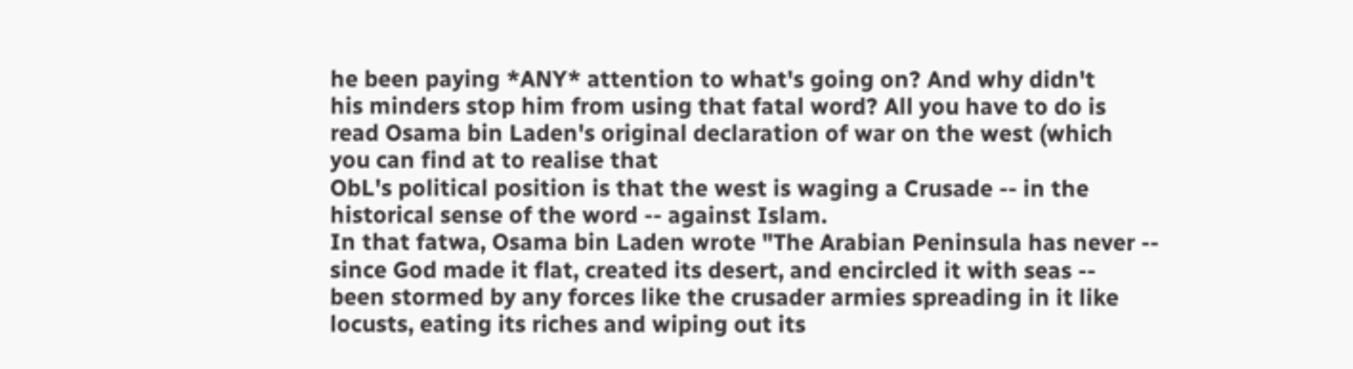he been paying *ANY* attention to what's going on? And why didn't
his minders stop him from using that fatal word? All you have to do is
read Osama bin Laden's original declaration of war on the west (which
you can find at to realise that
ObL's political position is that the west is waging a Crusade -- in the
historical sense of the word -- against Islam.
In that fatwa, Osama bin Laden wrote "The Arabian Peninsula has never --
since God made it flat, created its desert, and encircled it with seas --
been stormed by any forces like the crusader armies spreading in it like
locusts, eating its riches and wiping out its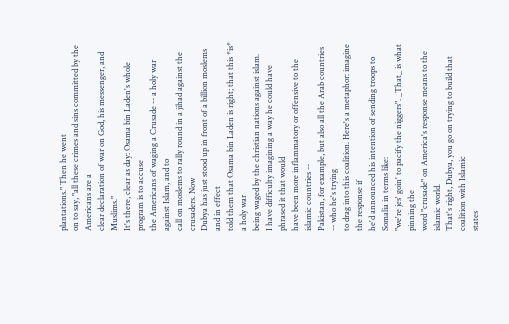plantations." Then he went
on to say, "all these crimes and sins committed by the Americans are a
clear declaration of war on God, his messenger, and Muslims."
It's there, clear as day: Osama bin Laden's whole program is to accuse
the Americans of waging a Crusade -- a holy war against Islam, and to
call on moslems to rally round in a jihad against the crusaders. Now
Dubya has just stood up in front of a billion moslems and in effect
told them that Osama bin Laden is right; that this *is* a holy war
being waged by the christian nations against islam.
I have difficulty imagining a way he could have phrased it that would
have been more inflammatory or offensive to the islamic countries --
Pakistan, for example, but also all the Arab countries -- who he's trying
to drag into this coalition. Here's a metaphor: imagine the response if
he'd announced his intention of sending troops to Somalia in terms like:
"we're jes' goin' to pacify the niggers". _That_ is what pinning the
word "crusade" on America's response means to the islamic world.
That's right, Dubya, you go on trying to build that coalition with Islamic
states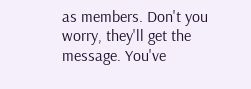as members. Don't you worry, they'll get the message. You've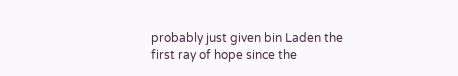probably just given bin Laden the first ray of hope since the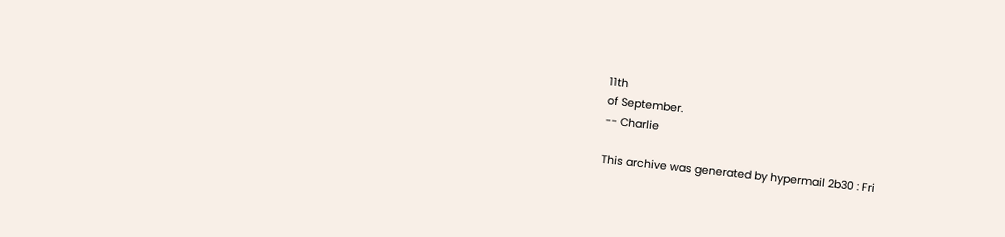11th
of September.
-- Charlie

This archive was generated by hypermail 2b30 : Fri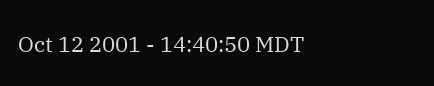Oct 12 2001 - 14:40:50 MDT